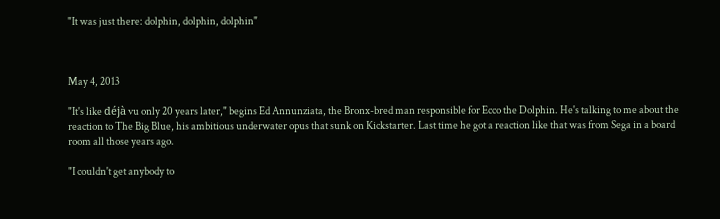"It was just there: dolphin, dolphin, dolphin"



May 4, 2013

"It's like déjà vu only 20 years later," begins Ed Annunziata, the Bronx-bred man responsible for Ecco the Dolphin. He's talking to me about the reaction to The Big Blue, his ambitious underwater opus that sunk on Kickstarter. Last time he got a reaction like that was from Sega in a board room all those years ago.

"I couldn't get anybody to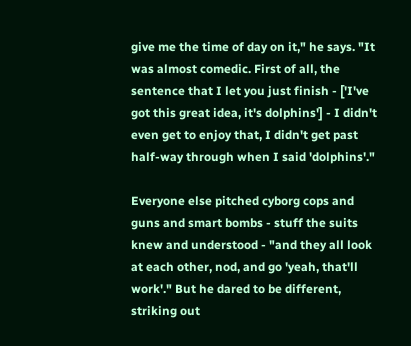give me the time of day on it," he says. "It was almost comedic. First of all, the sentence that I let you just finish - ['I've got this great idea, it's dolphins'] - I didn't even get to enjoy that, I didn't get past half-way through when I said 'dolphins'."

Everyone else pitched cyborg cops and guns and smart bombs - stuff the suits knew and understood - "and they all look at each other, nod, and go 'yeah, that'll work'." But he dared to be different, striking out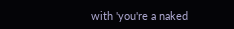with 'you're a naked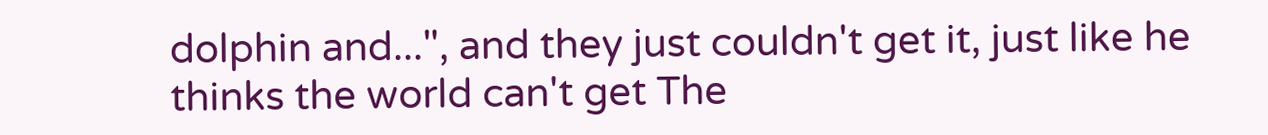dolphin and...", and they just couldn't get it, just like he thinks the world can't get The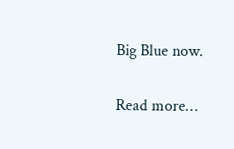Big Blue now.

Read more…